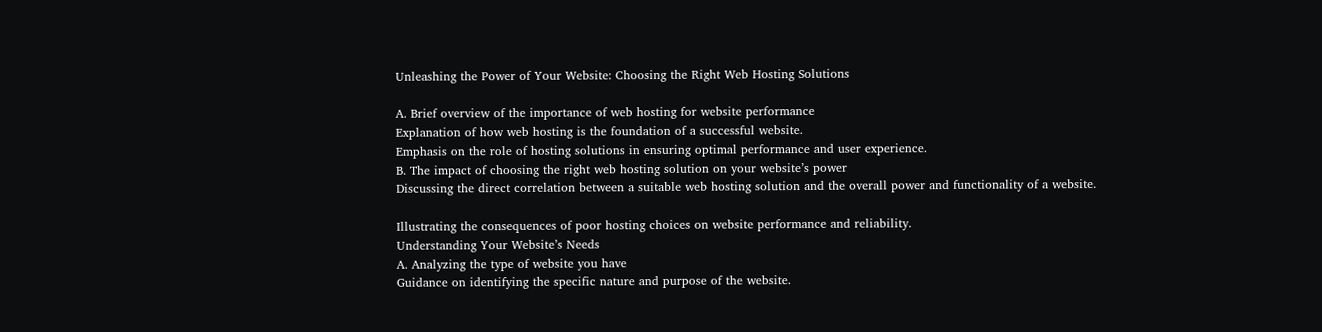Unleashing the Power of Your Website: Choosing the Right Web Hosting Solutions

A. Brief overview of the importance of web hosting for website performance
Explanation of how web hosting is the foundation of a successful website.
Emphasis on the role of hosting solutions in ensuring optimal performance and user experience.
B. The impact of choosing the right web hosting solution on your website’s power
Discussing the direct correlation between a suitable web hosting solution and the overall power and functionality of a website.

Illustrating the consequences of poor hosting choices on website performance and reliability.
Understanding Your Website’s Needs
A. Analyzing the type of website you have
Guidance on identifying the specific nature and purpose of the website.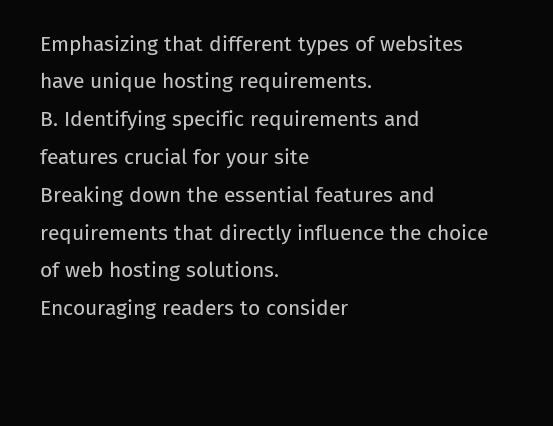Emphasizing that different types of websites have unique hosting requirements.
B. Identifying specific requirements and features crucial for your site
Breaking down the essential features and requirements that directly influence the choice of web hosting solutions.
Encouraging readers to consider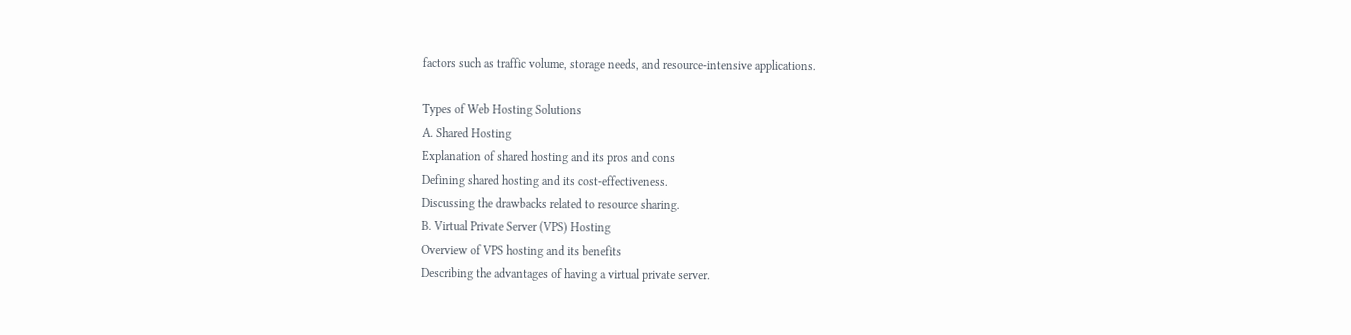factors such as traffic volume, storage needs, and resource-intensive applications.

Types of Web Hosting Solutions
A. Shared Hosting
Explanation of shared hosting and its pros and cons
Defining shared hosting and its cost-effectiveness.
Discussing the drawbacks related to resource sharing.
B. Virtual Private Server (VPS) Hosting
Overview of VPS hosting and its benefits
Describing the advantages of having a virtual private server.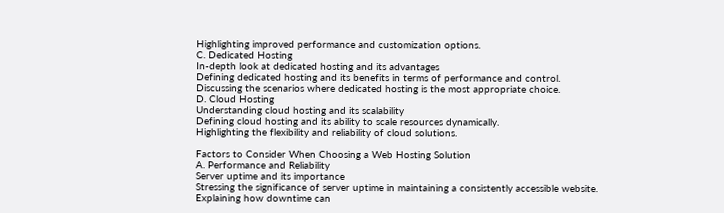Highlighting improved performance and customization options.
C. Dedicated Hosting
In-depth look at dedicated hosting and its advantages
Defining dedicated hosting and its benefits in terms of performance and control.
Discussing the scenarios where dedicated hosting is the most appropriate choice.
D. Cloud Hosting
Understanding cloud hosting and its scalability
Defining cloud hosting and its ability to scale resources dynamically.
Highlighting the flexibility and reliability of cloud solutions.

Factors to Consider When Choosing a Web Hosting Solution
A. Performance and Reliability
Server uptime and its importance
Stressing the significance of server uptime in maintaining a consistently accessible website.
Explaining how downtime can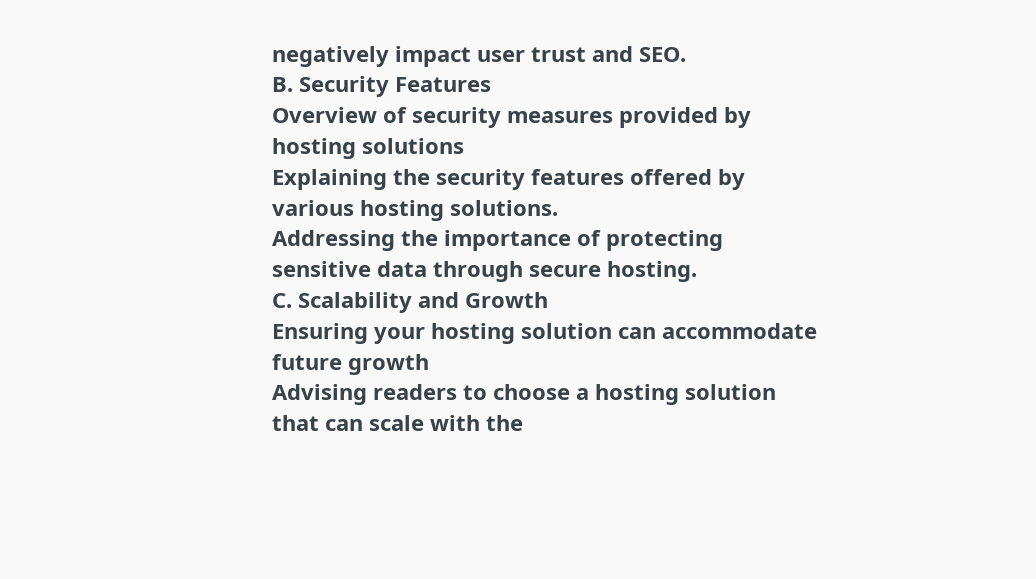negatively impact user trust and SEO.
B. Security Features
Overview of security measures provided by hosting solutions
Explaining the security features offered by various hosting solutions.
Addressing the importance of protecting sensitive data through secure hosting.
C. Scalability and Growth
Ensuring your hosting solution can accommodate future growth
Advising readers to choose a hosting solution that can scale with the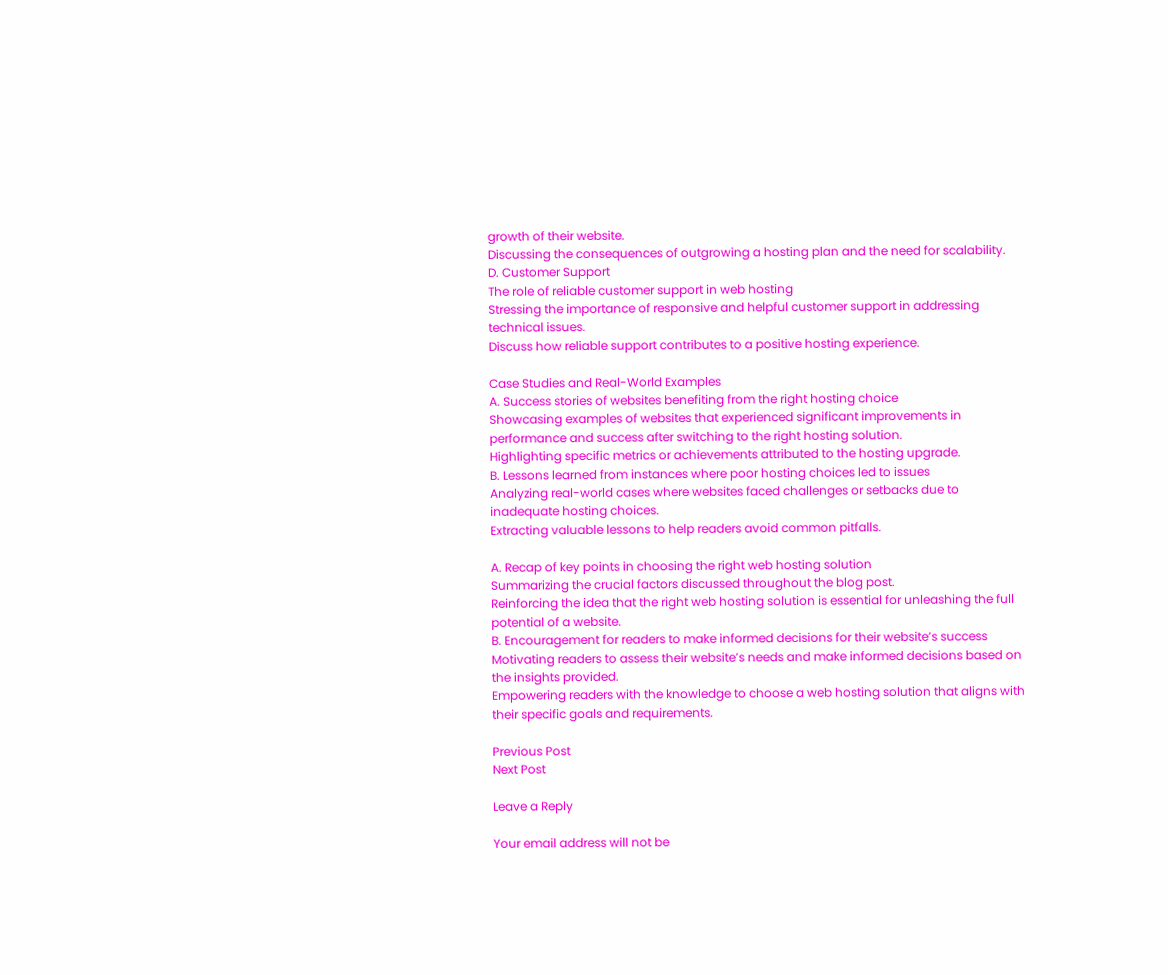growth of their website.
Discussing the consequences of outgrowing a hosting plan and the need for scalability.
D. Customer Support
The role of reliable customer support in web hosting
Stressing the importance of responsive and helpful customer support in addressing technical issues.
Discuss how reliable support contributes to a positive hosting experience.

Case Studies and Real-World Examples
A. Success stories of websites benefiting from the right hosting choice
Showcasing examples of websites that experienced significant improvements in performance and success after switching to the right hosting solution.
Highlighting specific metrics or achievements attributed to the hosting upgrade.
B. Lessons learned from instances where poor hosting choices led to issues
Analyzing real-world cases where websites faced challenges or setbacks due to inadequate hosting choices.
Extracting valuable lessons to help readers avoid common pitfalls.

A. Recap of key points in choosing the right web hosting solution
Summarizing the crucial factors discussed throughout the blog post.
Reinforcing the idea that the right web hosting solution is essential for unleashing the full potential of a website.
B. Encouragement for readers to make informed decisions for their website’s success
Motivating readers to assess their website’s needs and make informed decisions based on the insights provided.
Empowering readers with the knowledge to choose a web hosting solution that aligns with their specific goals and requirements.

Previous Post
Next Post

Leave a Reply

Your email address will not be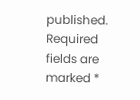published. Required fields are marked *